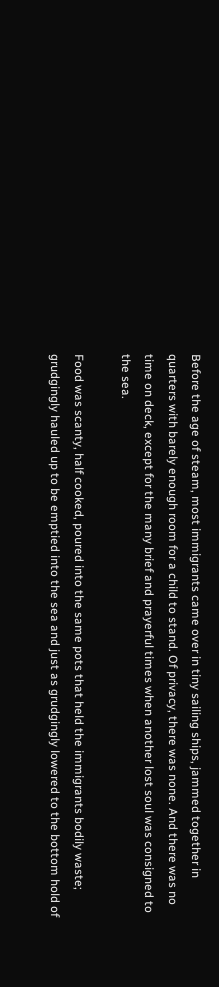Before the age of steam, most immigrants came over in tiny sailing ships, jammed together in quarters with barely enough room for a child to stand. Of privacy, there was none. And there was no time on deck, except for the many brief and prayerful times when another lost soul was consigned to the sea.

Food was scanty, half cooked, poured into the same pots that held the immigrants bodily waste; grudgingly hauled up to be emptied into the sea and just as grudgingly lowered to the bottom hold of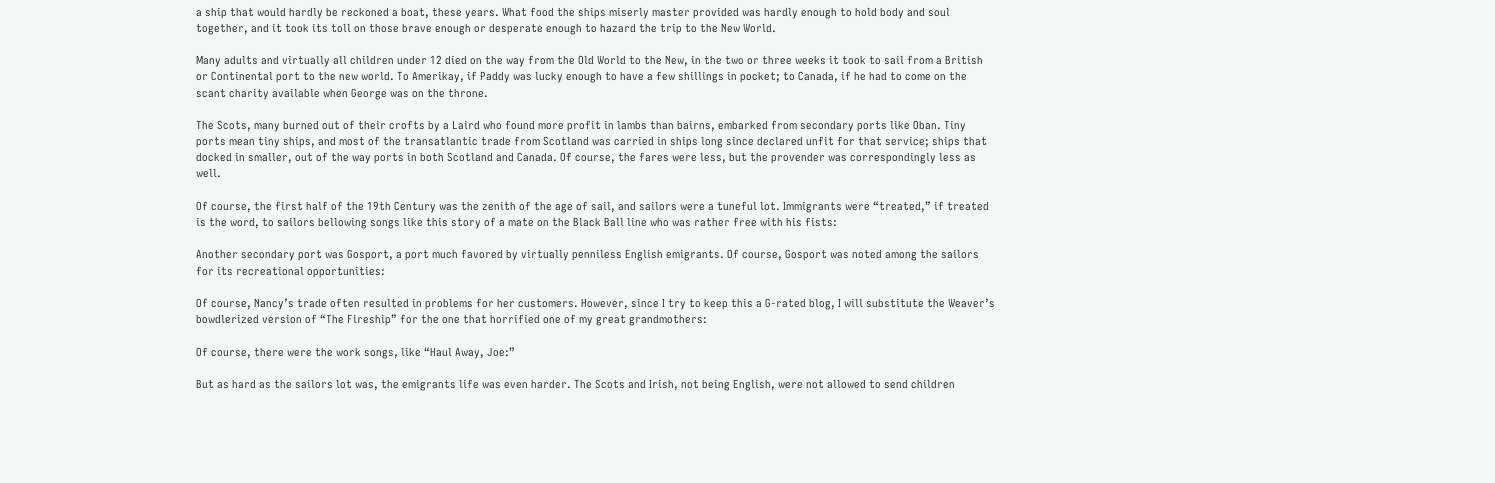a ship that would hardly be reckoned a boat, these years. What food the ships miserly master provided was hardly enough to hold body and soul together, and it took its toll on those brave enough or desperate enough to hazard the trip to the New World.

Many adults and virtually all children under 12 died on the way from the Old World to the New, in the two or three weeks it took to sail from a British or Continental port to the new world. To Amerikay, if Paddy was lucky enough to have a few shillings in pocket; to Canada, if he had to come on the scant charity available when George was on the throne.

The Scots, many burned out of their crofts by a Laird who found more profit in lambs than bairns, embarked from secondary ports like Oban. Tiny ports mean tiny ships, and most of the transatlantic trade from Scotland was carried in ships long since declared unfit for that service; ships that docked in smaller, out of the way ports in both Scotland and Canada. Of course, the fares were less, but the provender was correspondingly less as well.

Of course, the first half of the 19th Century was the zenith of the age of sail, and sailors were a tuneful lot. Immigrants were “treated,” if treated is the word, to sailors bellowing songs like this story of a mate on the Black Ball line who was rather free with his fists:

Another secondary port was Gosport, a port much favored by virtually penniless English emigrants. Of course, Gosport was noted among the sailors for its recreational opportunities:

Of course, Nancy’s trade often resulted in problems for her customers. However, since I try to keep this a G-rated blog, I will substitute the Weaver’s bowdlerized version of “The Fireship” for the one that horrified one of my great grandmothers:

Of course, there were the work songs, like “Haul Away, Joe:”

But as hard as the sailors lot was, the emigrants life was even harder. The Scots and Irish, not being English, were not allowed to send children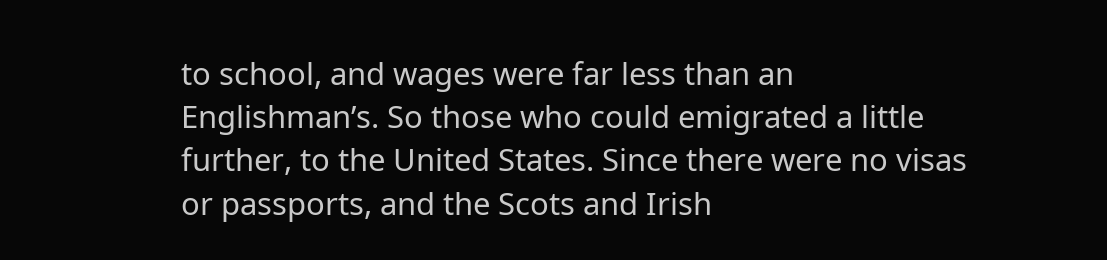to school, and wages were far less than an Englishman’s. So those who could emigrated a little further, to the United States. Since there were no visas or passports, and the Scots and Irish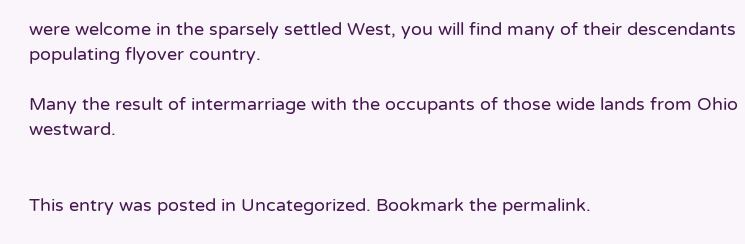were welcome in the sparsely settled West, you will find many of their descendants populating flyover country.

Many the result of intermarriage with the occupants of those wide lands from Ohio westward.


This entry was posted in Uncategorized. Bookmark the permalink.